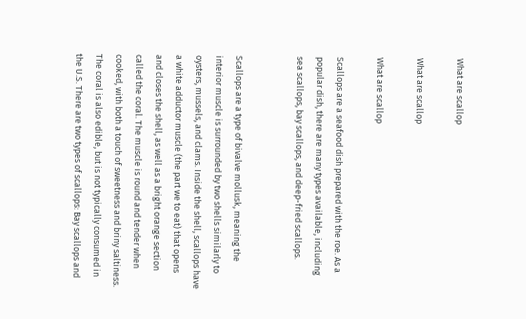What are scallop

What are scallop

What are scallop

Scallops are a seafood dish prepared with the roe. As a popular dish, there are many types available, including sea scallops, bay scallops, and deep-fried scallops.


Scallops are a type of bivalve mollusk, meaning the interior muscle is surrounded by two shells similarly to oysters, mussels, and clams. Inside the shell, scallops have a white adductor muscle (the part we to eat) that opens and closes the shell, as well as a bright orange section called the coral. The muscle is round and tender when cooked, with both a touch of sweetness and briny saltiness. The coral is also edible, but is not typically consumed in the U.S. There are two types of scallops: Bay scallops and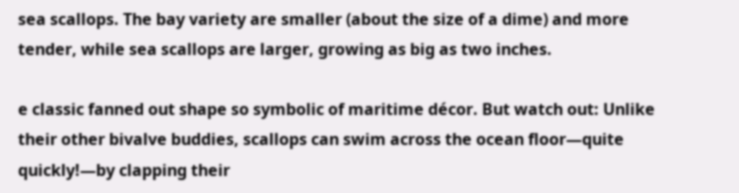sea scallops. The bay variety are smaller (about the size of a dime) and more tender, while sea scallops are larger, growing as big as two inches.

e classic fanned out shape so symbolic of maritime décor. But watch out: Unlike their other bivalve buddies, scallops can swim across the ocean floor—quite quickly!—by clapping their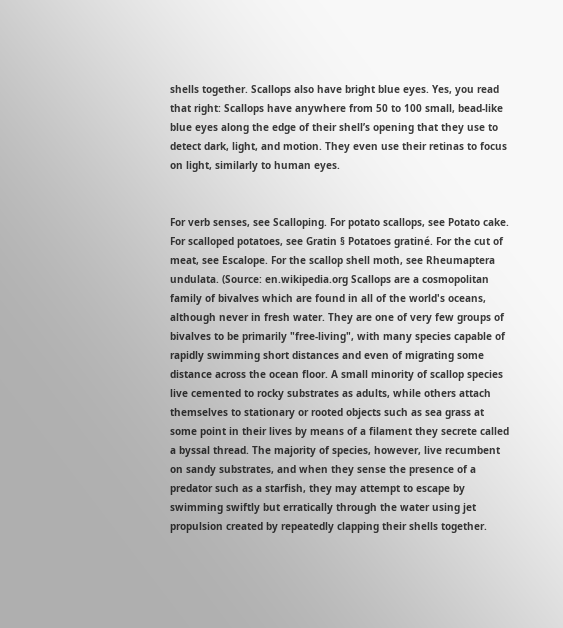shells together. Scallops also have bright blue eyes. Yes, you read that right: Scallops have anywhere from 50 to 100 small, bead-like blue eyes along the edge of their shell’s opening that they use to detect dark, light, and motion. They even use their retinas to focus on light, similarly to human eyes.


For verb senses, see Scalloping. For potato scallops, see Potato cake. For scalloped potatoes, see Gratin § Potatoes gratiné. For the cut of meat, see Escalope. For the scallop shell moth, see Rheumaptera undulata. (Source: en.wikipedia.org Scallops are a cosmopolitan family of bivalves which are found in all of the world's oceans, although never in fresh water. They are one of very few groups of bivalves to be primarily "free-living", with many species capable of rapidly swimming short distances and even of migrating some distance across the ocean floor. A small minority of scallop species live cemented to rocky substrates as adults, while others attach themselves to stationary or rooted objects such as sea grass at some point in their lives by means of a filament they secrete called a byssal thread. The majority of species, however, live recumbent on sandy substrates, and when they sense the presence of a predator such as a starfish, they may attempt to escape by swimming swiftly but erratically through the water using jet propulsion created by repeatedly clapping their shells together.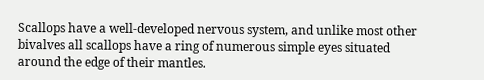Scallops have a well-developed nervous system, and unlike most other bivalves all scallops have a ring of numerous simple eyes situated around the edge of their mantles.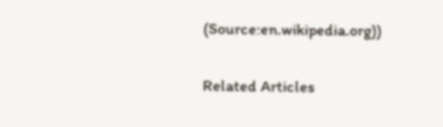(Source:en.wikipedia.org))

Related Articles